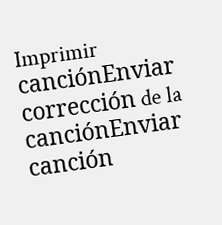Imprimir canciónEnviar corrección de la canciónEnviar canción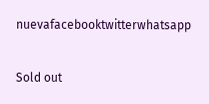nuevafacebooktwitterwhatsapp

Sold out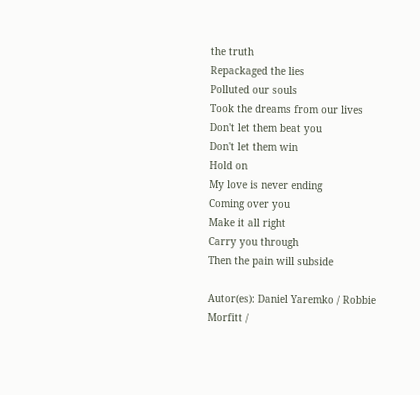the truth
Repackaged the lies
Polluted our souls
Took the dreams from our lives
Don't let them beat you
Don't let them win
Hold on
My love is never ending
Coming over you
Make it all right
Carry you through
Then the pain will subside

Autor(es): Daniel Yaremko / Robbie Morfitt /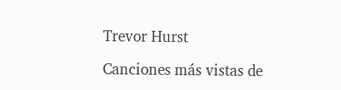Trevor Hurst

Canciones más vistas de